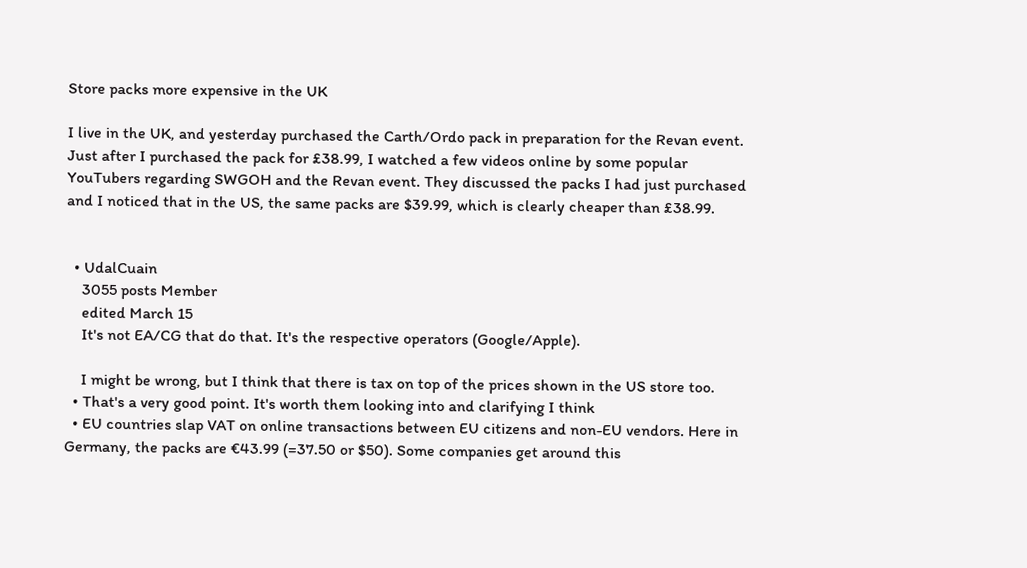Store packs more expensive in the UK

I live in the UK, and yesterday purchased the Carth/Ordo pack in preparation for the Revan event.
Just after I purchased the pack for £38.99, I watched a few videos online by some popular YouTubers regarding SWGOH and the Revan event. They discussed the packs I had just purchased and I noticed that in the US, the same packs are $39.99, which is clearly cheaper than £38.99.


  • UdalCuain
    3055 posts Member
    edited March 15
    It's not EA/CG that do that. It's the respective operators (Google/Apple).

    I might be wrong, but I think that there is tax on top of the prices shown in the US store too.
  • That's a very good point. It's worth them looking into and clarifying I think
  • EU countries slap VAT on online transactions between EU citizens and non-EU vendors. Here in Germany, the packs are €43.99 (=37.50 or $50). Some companies get around this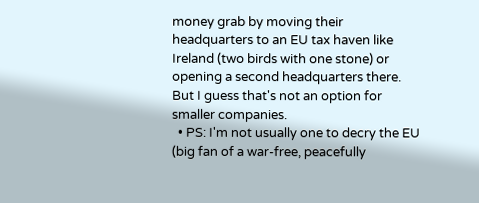money grab by moving their headquarters to an EU tax haven like Ireland (two birds with one stone) or opening a second headquarters there. But I guess that's not an option for smaller companies.
  • PS: I'm not usually one to decry the EU (big fan of a war-free, peacefully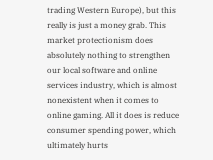trading Western Europe), but this really is just a money grab. This market protectionism does absolutely nothing to strengthen our local software and online services industry, which is almost nonexistent when it comes to online gaming. All it does is reduce consumer spending power, which ultimately hurts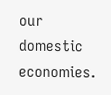our domestic economies.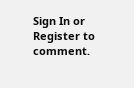Sign In or Register to comment.